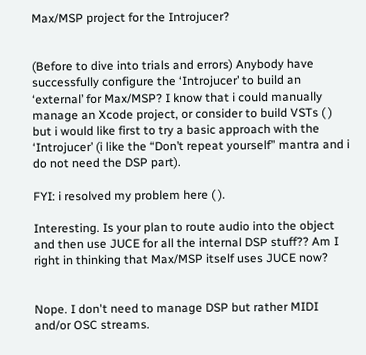Max/MSP project for the Introjucer?


(Before to dive into trials and errors) Anybody have successfully configure the ‘Introjucer’ to build an ‘external’ for Max/MSP? I know that i could manually manage an Xcode project, or consider to build VSTs ( ) but i would like first to try a basic approach with the ‘Introjucer’ (i like the “Don’t repeat yourself” mantra and i do not need the DSP part).

FYI: i resolved my problem here ( ).

Interesting. Is your plan to route audio into the object and then use JUCE for all the internal DSP stuff?? Am I right in thinking that Max/MSP itself uses JUCE now?


Nope. I don't need to manage DSP but rather MIDI and/or OSC streams.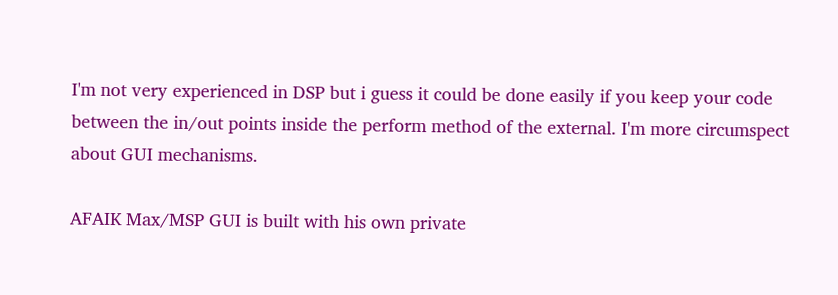I'm not very experienced in DSP but i guess it could be done easily if you keep your code between the in/out points inside the perform method of the external. I'm more circumspect about GUI mechanisms.

AFAIK Max/MSP GUI is built with his own private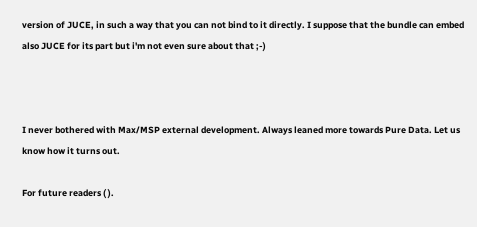version of JUCE, in such a way that you can not bind to it directly. I suppose that the bundle can embed also JUCE for its part but i'm not even sure about that ;-)



I never bothered with Max/MSP external development. Always leaned more towards Pure Data. Let us know how it turns out.

For future readers ( ).